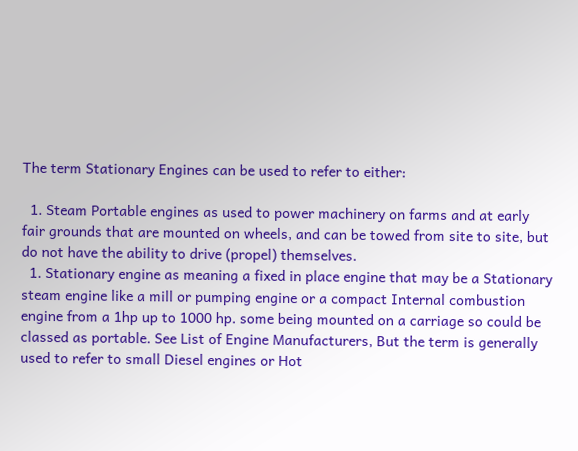The term Stationary Engines can be used to refer to either:

  1. Steam Portable engines as used to power machinery on farms and at early fair grounds that are mounted on wheels, and can be towed from site to site, but do not have the ability to drive (propel) themselves.
  1. Stationary engine as meaning a fixed in place engine that may be a Stationary steam engine like a mill or pumping engine or a compact Internal combustion engine from a 1hp up to 1000 hp. some being mounted on a carriage so could be classed as portable. See List of Engine Manufacturers, But the term is generally used to refer to small Diesel engines or Hot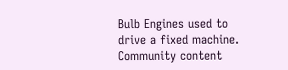Bulb Engines used to drive a fixed machine.
Community content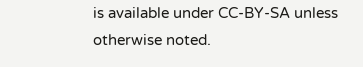is available under CC-BY-SA unless otherwise noted.